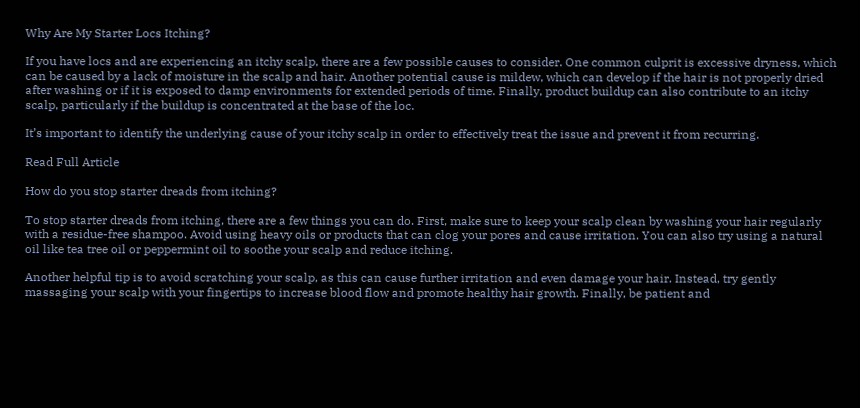Why Are My Starter Locs Itching?

If you have locs and are experiencing an itchy scalp, there are a few possible causes to consider. One common culprit is excessive dryness, which can be caused by a lack of moisture in the scalp and hair. Another potential cause is mildew, which can develop if the hair is not properly dried after washing or if it is exposed to damp environments for extended periods of time. Finally, product buildup can also contribute to an itchy scalp, particularly if the buildup is concentrated at the base of the loc.

It’s important to identify the underlying cause of your itchy scalp in order to effectively treat the issue and prevent it from recurring.

Read Full Article

How do you stop starter dreads from itching?

To stop starter dreads from itching, there are a few things you can do. First, make sure to keep your scalp clean by washing your hair regularly with a residue-free shampoo. Avoid using heavy oils or products that can clog your pores and cause irritation. You can also try using a natural oil like tea tree oil or peppermint oil to soothe your scalp and reduce itching.

Another helpful tip is to avoid scratching your scalp, as this can cause further irritation and even damage your hair. Instead, try gently massaging your scalp with your fingertips to increase blood flow and promote healthy hair growth. Finally, be patient and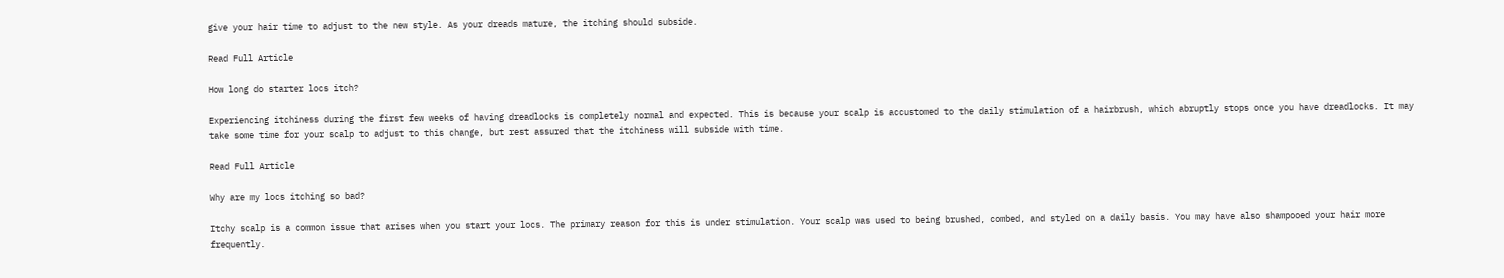give your hair time to adjust to the new style. As your dreads mature, the itching should subside.

Read Full Article

How long do starter locs itch?

Experiencing itchiness during the first few weeks of having dreadlocks is completely normal and expected. This is because your scalp is accustomed to the daily stimulation of a hairbrush, which abruptly stops once you have dreadlocks. It may take some time for your scalp to adjust to this change, but rest assured that the itchiness will subside with time.

Read Full Article

Why are my locs itching so bad?

Itchy scalp is a common issue that arises when you start your locs. The primary reason for this is under stimulation. Your scalp was used to being brushed, combed, and styled on a daily basis. You may have also shampooed your hair more frequently.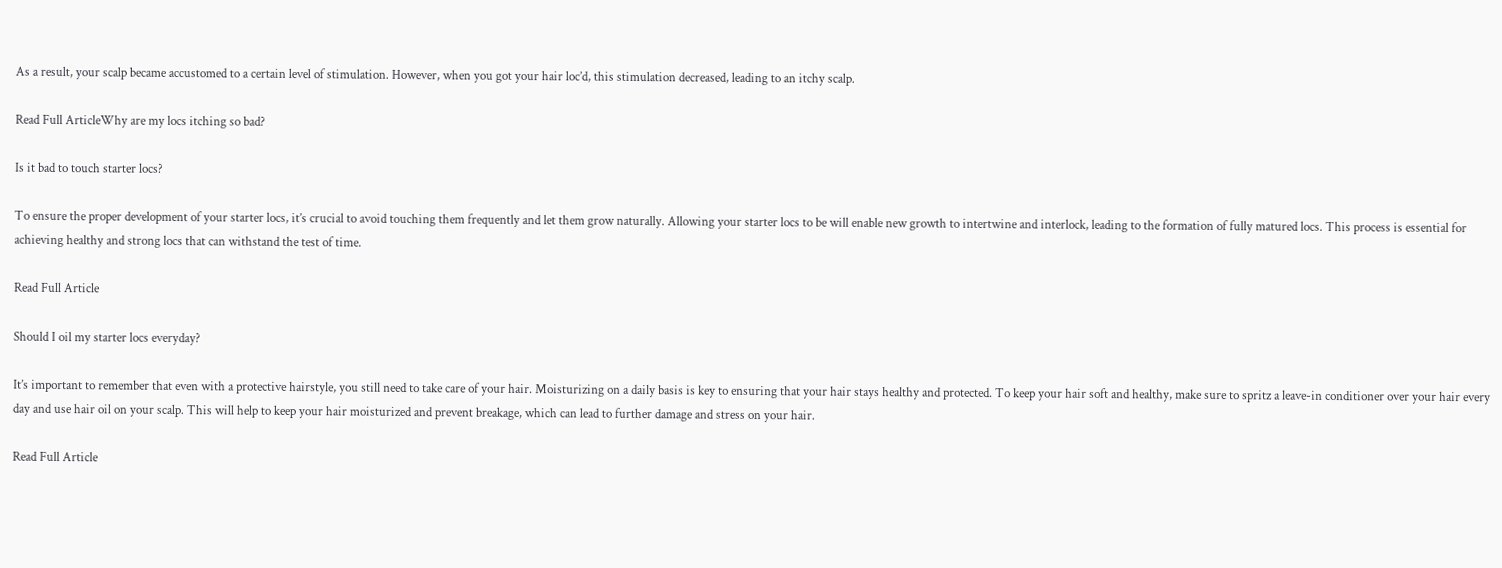As a result, your scalp became accustomed to a certain level of stimulation. However, when you got your hair loc’d, this stimulation decreased, leading to an itchy scalp.

Read Full ArticleWhy are my locs itching so bad?

Is it bad to touch starter locs?

To ensure the proper development of your starter locs, it’s crucial to avoid touching them frequently and let them grow naturally. Allowing your starter locs to be will enable new growth to intertwine and interlock, leading to the formation of fully matured locs. This process is essential for achieving healthy and strong locs that can withstand the test of time.

Read Full Article

Should I oil my starter locs everyday?

It’s important to remember that even with a protective hairstyle, you still need to take care of your hair. Moisturizing on a daily basis is key to ensuring that your hair stays healthy and protected. To keep your hair soft and healthy, make sure to spritz a leave-in conditioner over your hair every day and use hair oil on your scalp. This will help to keep your hair moisturized and prevent breakage, which can lead to further damage and stress on your hair.

Read Full Article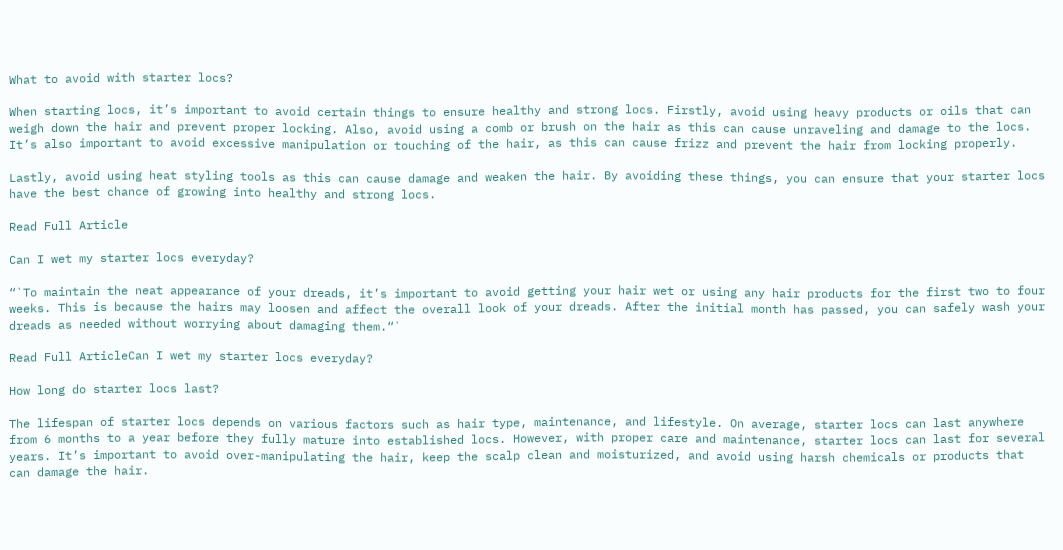What to avoid with starter locs?

When starting locs, it’s important to avoid certain things to ensure healthy and strong locs. Firstly, avoid using heavy products or oils that can weigh down the hair and prevent proper locking. Also, avoid using a comb or brush on the hair as this can cause unraveling and damage to the locs. It’s also important to avoid excessive manipulation or touching of the hair, as this can cause frizz and prevent the hair from locking properly.

Lastly, avoid using heat styling tools as this can cause damage and weaken the hair. By avoiding these things, you can ensure that your starter locs have the best chance of growing into healthy and strong locs.

Read Full Article

Can I wet my starter locs everyday?

“`To maintain the neat appearance of your dreads, it’s important to avoid getting your hair wet or using any hair products for the first two to four weeks. This is because the hairs may loosen and affect the overall look of your dreads. After the initial month has passed, you can safely wash your dreads as needed without worrying about damaging them.“`

Read Full ArticleCan I wet my starter locs everyday?

How long do starter locs last?

The lifespan of starter locs depends on various factors such as hair type, maintenance, and lifestyle. On average, starter locs can last anywhere from 6 months to a year before they fully mature into established locs. However, with proper care and maintenance, starter locs can last for several years. It’s important to avoid over-manipulating the hair, keep the scalp clean and moisturized, and avoid using harsh chemicals or products that can damage the hair.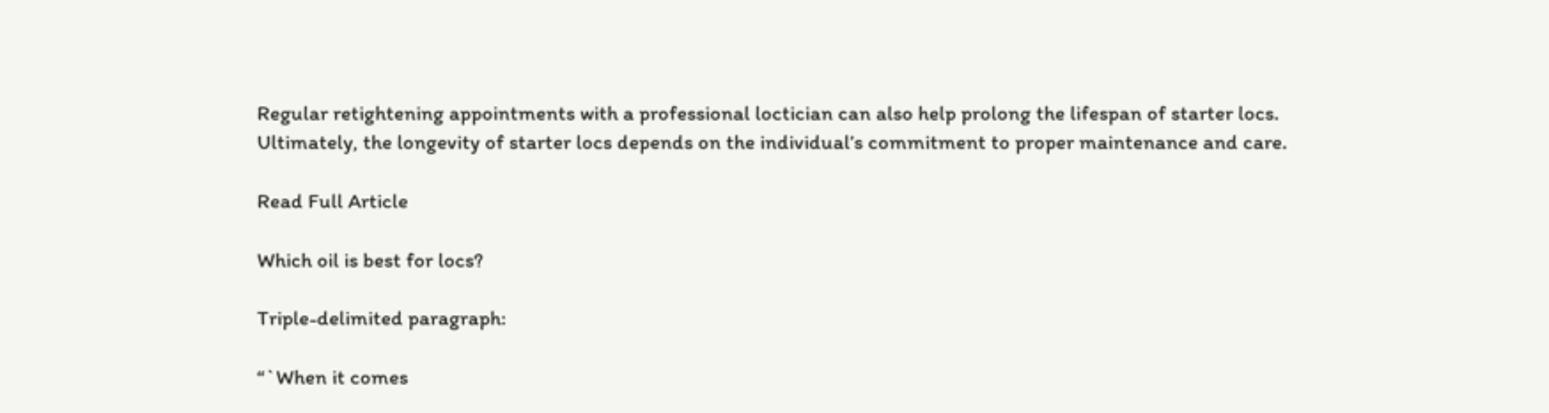Regular retightening appointments with a professional loctician can also help prolong the lifespan of starter locs. Ultimately, the longevity of starter locs depends on the individual’s commitment to proper maintenance and care.

Read Full Article

Which oil is best for locs?

Triple-delimited paragraph:

“`When it comes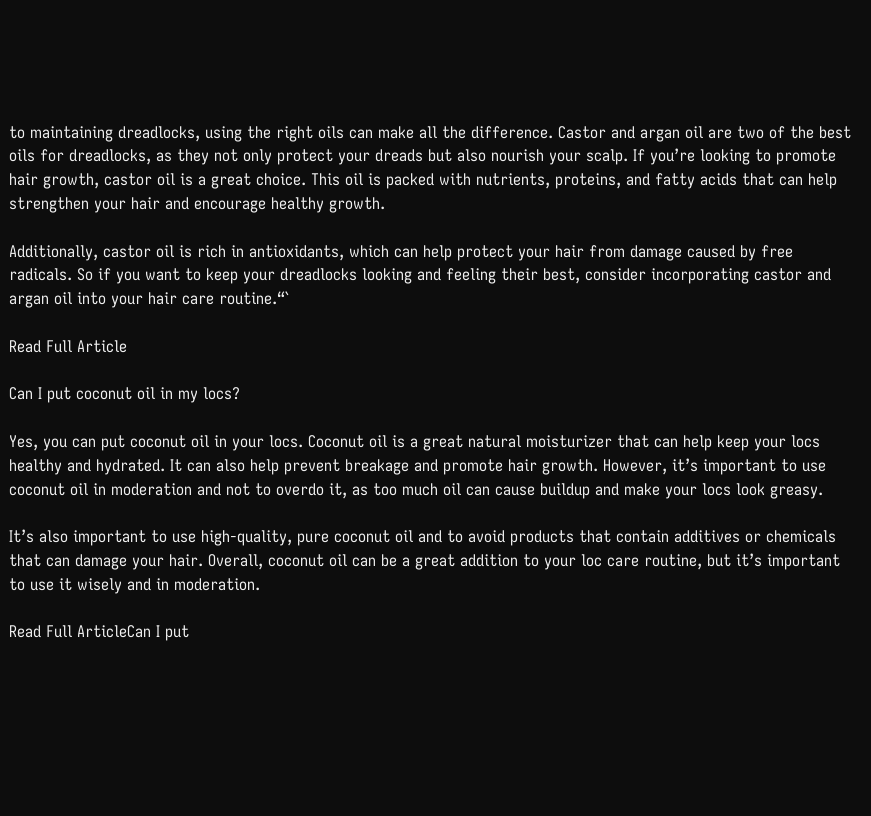to maintaining dreadlocks, using the right oils can make all the difference. Castor and argan oil are two of the best oils for dreadlocks, as they not only protect your dreads but also nourish your scalp. If you’re looking to promote hair growth, castor oil is a great choice. This oil is packed with nutrients, proteins, and fatty acids that can help strengthen your hair and encourage healthy growth.

Additionally, castor oil is rich in antioxidants, which can help protect your hair from damage caused by free radicals. So if you want to keep your dreadlocks looking and feeling their best, consider incorporating castor and argan oil into your hair care routine.“`

Read Full Article

Can I put coconut oil in my locs?

Yes, you can put coconut oil in your locs. Coconut oil is a great natural moisturizer that can help keep your locs healthy and hydrated. It can also help prevent breakage and promote hair growth. However, it’s important to use coconut oil in moderation and not to overdo it, as too much oil can cause buildup and make your locs look greasy.

It’s also important to use high-quality, pure coconut oil and to avoid products that contain additives or chemicals that can damage your hair. Overall, coconut oil can be a great addition to your loc care routine, but it’s important to use it wisely and in moderation.

Read Full ArticleCan I put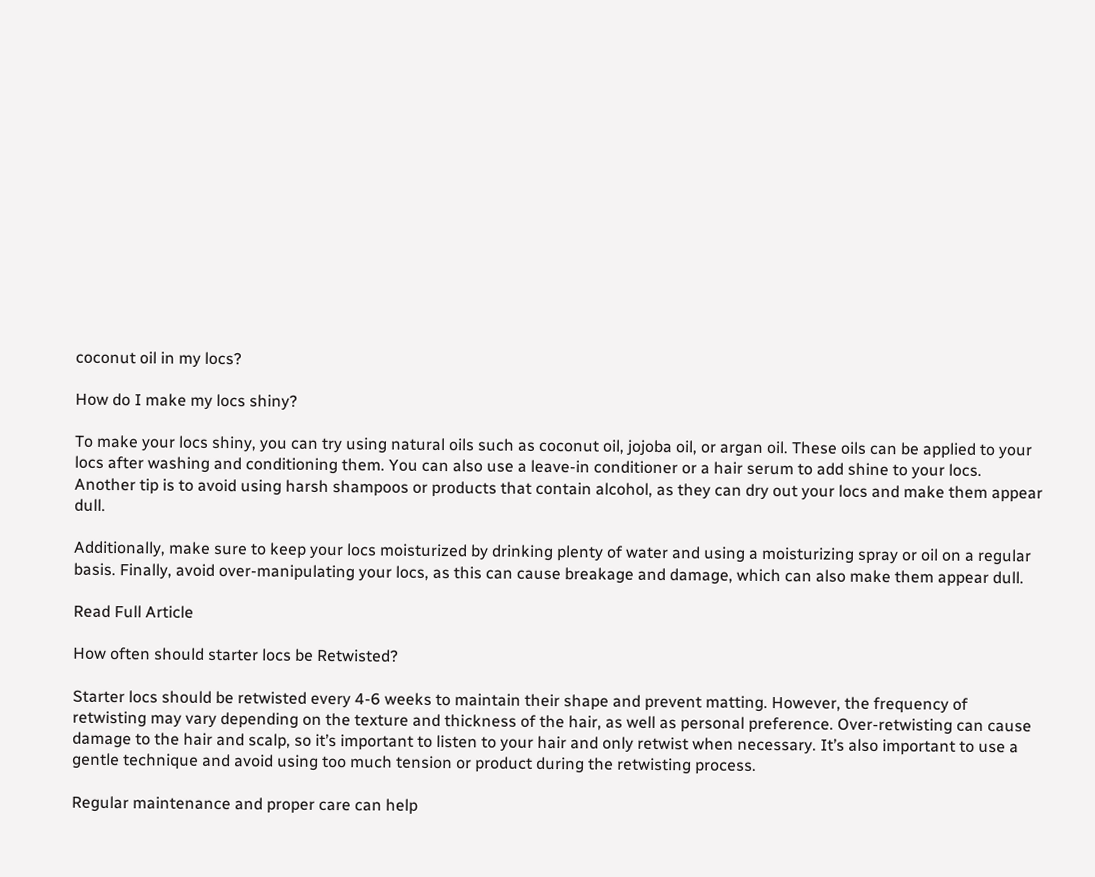coconut oil in my locs?

How do I make my locs shiny?

To make your locs shiny, you can try using natural oils such as coconut oil, jojoba oil, or argan oil. These oils can be applied to your locs after washing and conditioning them. You can also use a leave-in conditioner or a hair serum to add shine to your locs. Another tip is to avoid using harsh shampoos or products that contain alcohol, as they can dry out your locs and make them appear dull.

Additionally, make sure to keep your locs moisturized by drinking plenty of water and using a moisturizing spray or oil on a regular basis. Finally, avoid over-manipulating your locs, as this can cause breakage and damage, which can also make them appear dull.

Read Full Article

How often should starter locs be Retwisted?

Starter locs should be retwisted every 4-6 weeks to maintain their shape and prevent matting. However, the frequency of retwisting may vary depending on the texture and thickness of the hair, as well as personal preference. Over-retwisting can cause damage to the hair and scalp, so it’s important to listen to your hair and only retwist when necessary. It’s also important to use a gentle technique and avoid using too much tension or product during the retwisting process.

Regular maintenance and proper care can help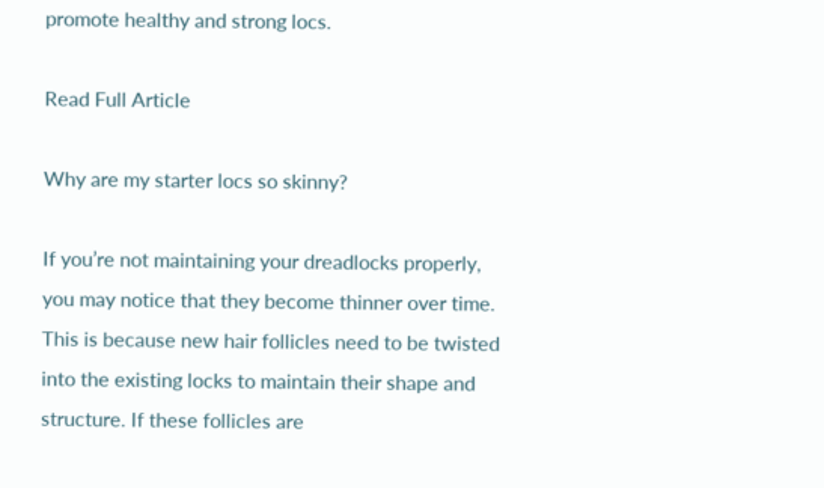promote healthy and strong locs.

Read Full Article

Why are my starter locs so skinny?

If you’re not maintaining your dreadlocks properly, you may notice that they become thinner over time. This is because new hair follicles need to be twisted into the existing locks to maintain their shape and structure. If these follicles are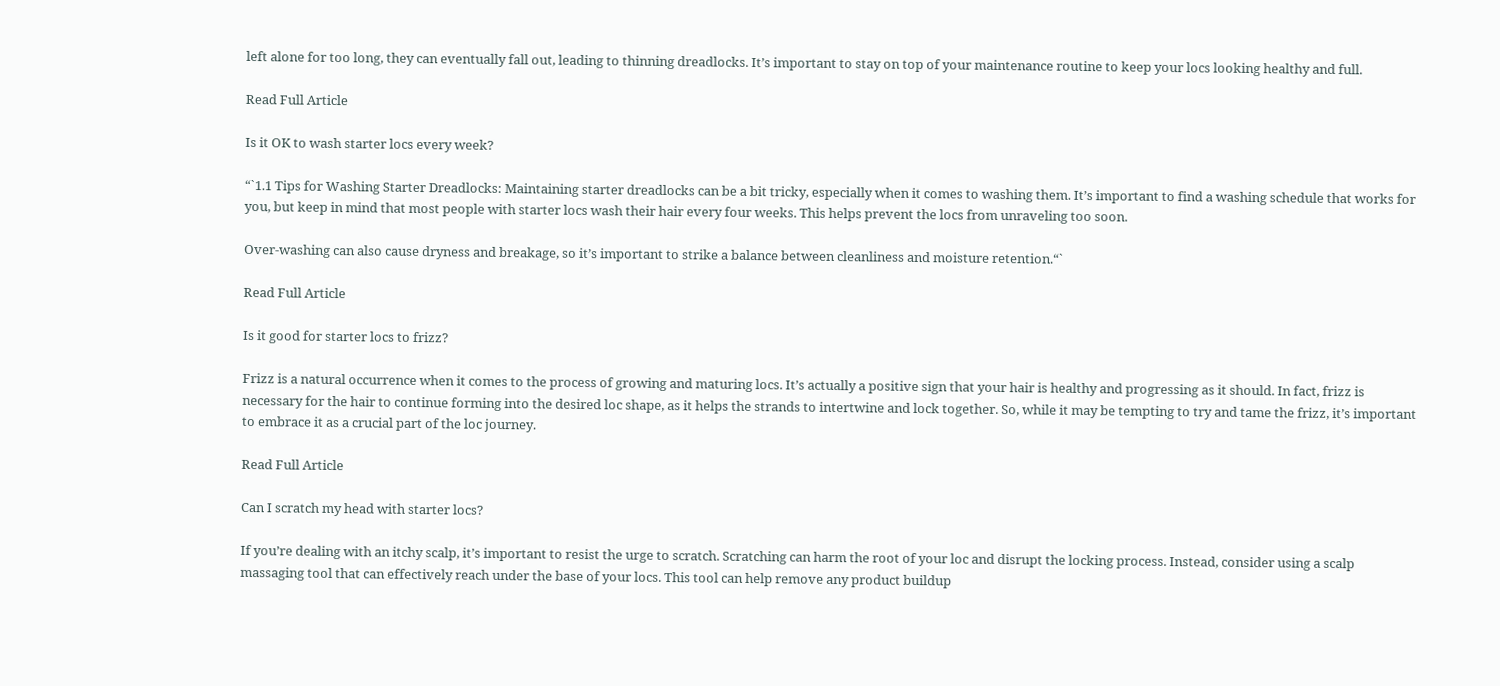left alone for too long, they can eventually fall out, leading to thinning dreadlocks. It’s important to stay on top of your maintenance routine to keep your locs looking healthy and full.

Read Full Article

Is it OK to wash starter locs every week?

“`1.1 Tips for Washing Starter Dreadlocks: Maintaining starter dreadlocks can be a bit tricky, especially when it comes to washing them. It’s important to find a washing schedule that works for you, but keep in mind that most people with starter locs wash their hair every four weeks. This helps prevent the locs from unraveling too soon.

Over-washing can also cause dryness and breakage, so it’s important to strike a balance between cleanliness and moisture retention.“`

Read Full Article

Is it good for starter locs to frizz?

Frizz is a natural occurrence when it comes to the process of growing and maturing locs. It’s actually a positive sign that your hair is healthy and progressing as it should. In fact, frizz is necessary for the hair to continue forming into the desired loc shape, as it helps the strands to intertwine and lock together. So, while it may be tempting to try and tame the frizz, it’s important to embrace it as a crucial part of the loc journey.

Read Full Article

Can I scratch my head with starter locs?

If you’re dealing with an itchy scalp, it’s important to resist the urge to scratch. Scratching can harm the root of your loc and disrupt the locking process. Instead, consider using a scalp massaging tool that can effectively reach under the base of your locs. This tool can help remove any product buildup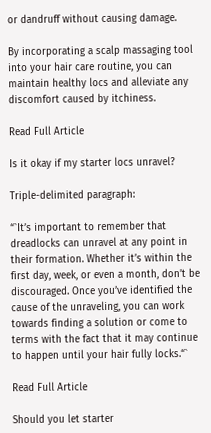or dandruff without causing damage.

By incorporating a scalp massaging tool into your hair care routine, you can maintain healthy locs and alleviate any discomfort caused by itchiness.

Read Full Article

Is it okay if my starter locs unravel?

Triple-delimited paragraph:

“`It’s important to remember that dreadlocks can unravel at any point in their formation. Whether it’s within the first day, week, or even a month, don’t be discouraged. Once you’ve identified the cause of the unraveling, you can work towards finding a solution or come to terms with the fact that it may continue to happen until your hair fully locks.“`

Read Full Article

Should you let starter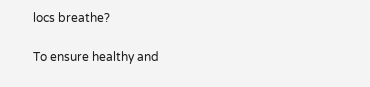locs breathe?

To ensure healthy and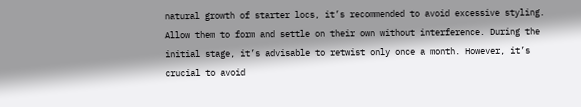natural growth of starter locs, it’s recommended to avoid excessive styling. Allow them to form and settle on their own without interference. During the initial stage, it’s advisable to retwist only once a month. However, it’s crucial to avoid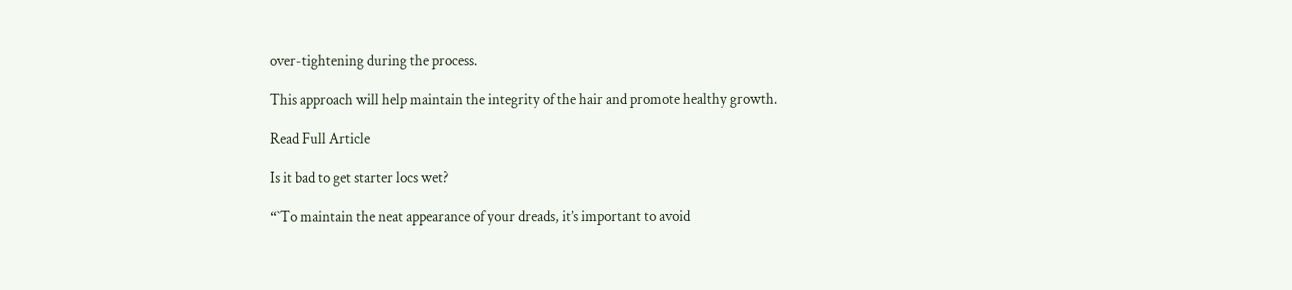over-tightening during the process.

This approach will help maintain the integrity of the hair and promote healthy growth.

Read Full Article

Is it bad to get starter locs wet?

“`To maintain the neat appearance of your dreads, it’s important to avoid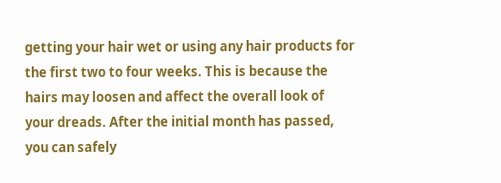getting your hair wet or using any hair products for the first two to four weeks. This is because the hairs may loosen and affect the overall look of your dreads. After the initial month has passed, you can safely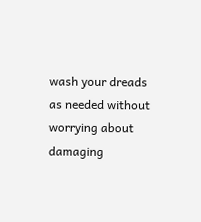wash your dreads as needed without worrying about damaging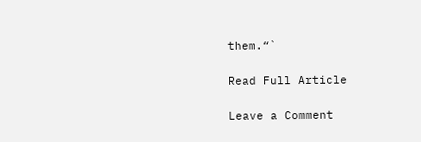them.“`

Read Full Article

Leave a Comment